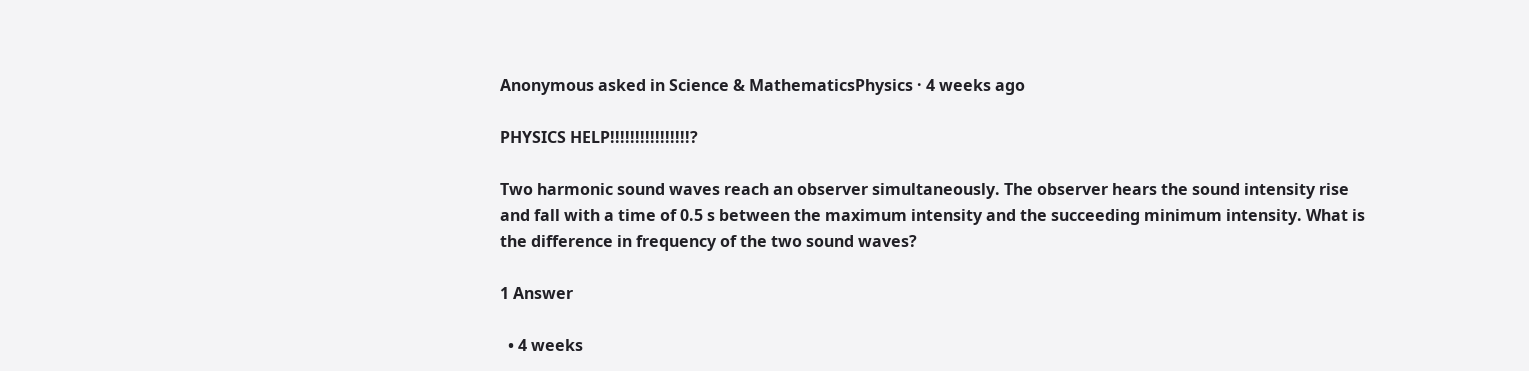Anonymous asked in Science & MathematicsPhysics · 4 weeks ago

PHYSICS HELP!!!!!!!!!!!!!!!!?

Two harmonic sound waves reach an observer simultaneously. The observer hears the sound intensity rise and fall with a time of 0.5 s between the maximum intensity and the succeeding minimum intensity. What is the difference in frequency of the two sound waves?

1 Answer

  • 4 weeks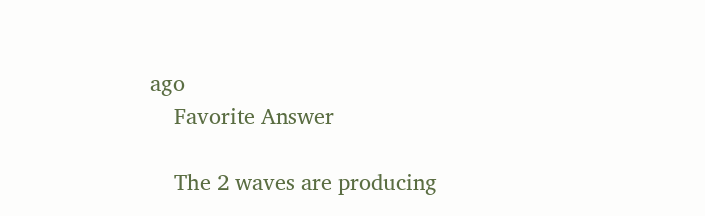ago
    Favorite Answer

    The 2 waves are producing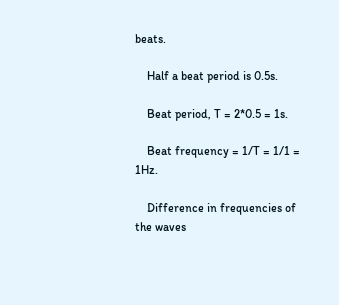beats.

    Half a beat period is 0.5s.

    Beat period, T = 2*0.5 = 1s.

    Beat frequency = 1/T = 1/1 = 1Hz.

    Difference in frequencies of the waves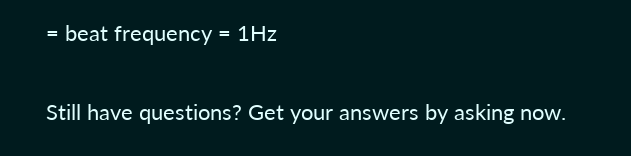= beat frequency = 1Hz

Still have questions? Get your answers by asking now.